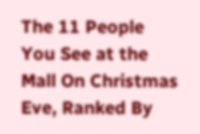The 11 People You See at the Mall On Christmas Eve, Ranked By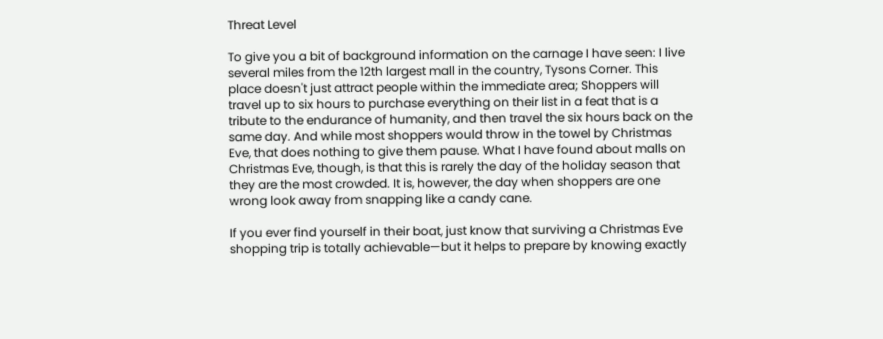Threat Level

To give you a bit of background information on the carnage I have seen: I live several miles from the 12th largest mall in the country, Tysons Corner. This place doesn't just attract people within the immediate area; Shoppers will travel up to six hours to purchase everything on their list in a feat that is a tribute to the endurance of humanity, and then travel the six hours back on the same day. And while most shoppers would throw in the towel by Christmas Eve, that does nothing to give them pause. What I have found about malls on Christmas Eve, though, is that this is rarely the day of the holiday season that they are the most crowded. It is, however, the day when shoppers are one wrong look away from snapping like a candy cane.

If you ever find yourself in their boat, just know that surviving a Christmas Eve shopping trip is totally achievable—but it helps to prepare by knowing exactly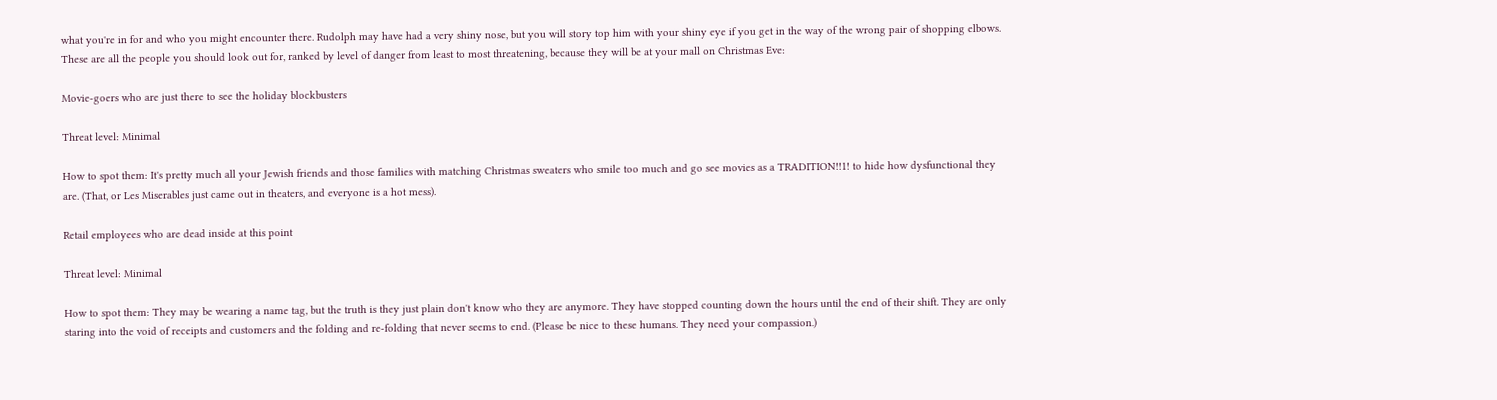what you're in for and who you might encounter there. Rudolph may have had a very shiny nose, but you will story top him with your shiny eye if you get in the way of the wrong pair of shopping elbows. These are all the people you should look out for, ranked by level of danger from least to most threatening, because they will be at your mall on Christmas Eve:

Movie-goers who are just there to see the holiday blockbusters

Threat level: Minimal

How to spot them: It's pretty much all your Jewish friends and those families with matching Christmas sweaters who smile too much and go see movies as a TRADITION!!1! to hide how dysfunctional they are. (That, or Les Miserables just came out in theaters, and everyone is a hot mess).

Retail employees who are dead inside at this point

Threat level: Minimal

How to spot them: They may be wearing a name tag, but the truth is they just plain don't know who they are anymore. They have stopped counting down the hours until the end of their shift. They are only staring into the void of receipts and customers and the folding and re-folding that never seems to end. (Please be nice to these humans. They need your compassion.)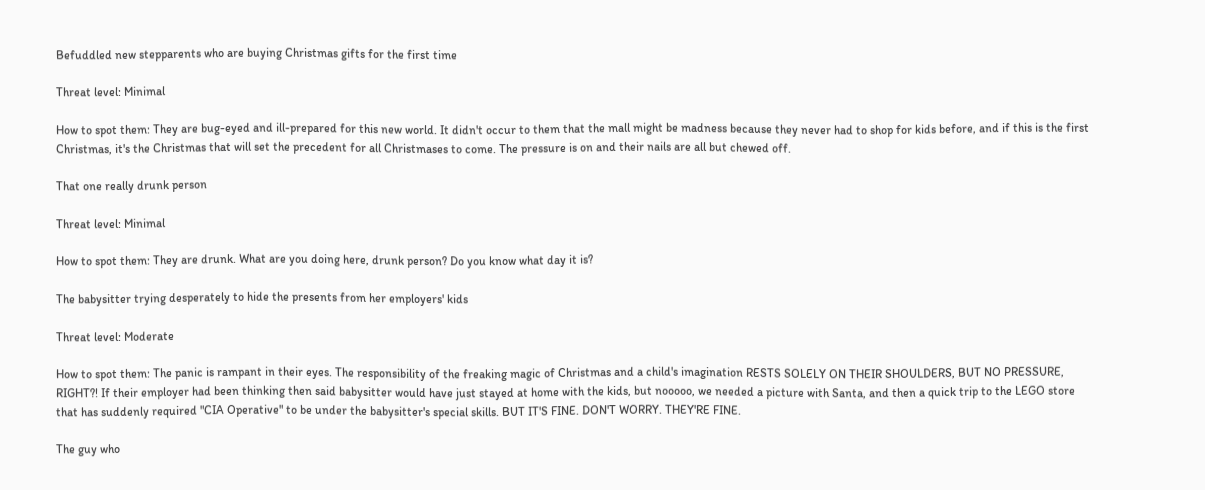Befuddled new stepparents who are buying Christmas gifts for the first time

Threat level: Minimal

How to spot them: They are bug-eyed and ill-prepared for this new world. It didn't occur to them that the mall might be madness because they never had to shop for kids before, and if this is the first Christmas, it's the Christmas that will set the precedent for all Christmases to come. The pressure is on and their nails are all but chewed off.

That one really drunk person

Threat level: Minimal

How to spot them: They are drunk. What are you doing here, drunk person? Do you know what day it is?

The babysitter trying desperately to hide the presents from her employers' kids

Threat level: Moderate

How to spot them: The panic is rampant in their eyes. The responsibility of the freaking magic of Christmas and a child's imagination RESTS SOLELY ON THEIR SHOULDERS, BUT NO PRESSURE, RIGHT?! If their employer had been thinking then said babysitter would have just stayed at home with the kids, but nooooo, we needed a picture with Santa, and then a quick trip to the LEGO store that has suddenly required "CIA Operative" to be under the babysitter's special skills. BUT IT'S FINE. DON'T WORRY. THEY'RE FINE.

The guy who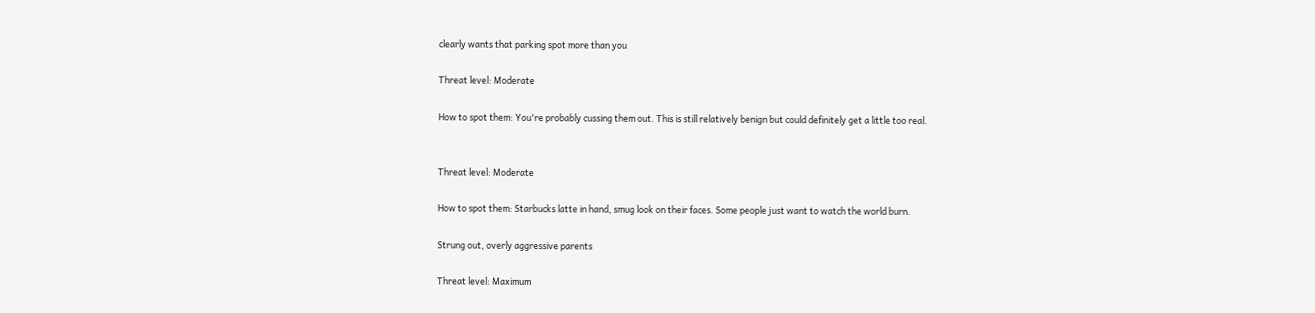clearly wants that parking spot more than you

Threat level: Moderate

How to spot them: You're probably cussing them out. This is still relatively benign but could definitely get a little too real.


Threat level: Moderate

How to spot them: Starbucks latte in hand, smug look on their faces. Some people just want to watch the world burn.

Strung out, overly aggressive parents

Threat level: Maximum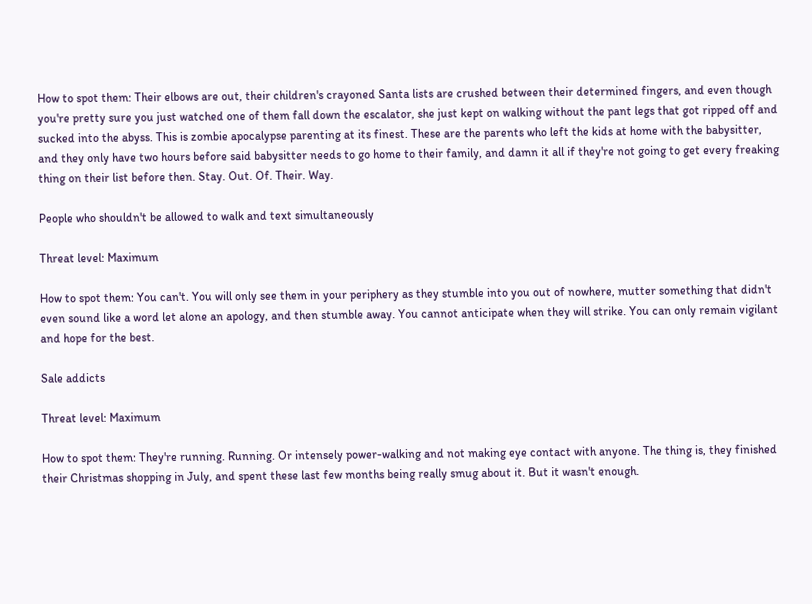How to spot them: Their elbows are out, their children's crayoned Santa lists are crushed between their determined fingers, and even though you're pretty sure you just watched one of them fall down the escalator, she just kept on walking without the pant legs that got ripped off and sucked into the abyss. This is zombie apocalypse parenting at its finest. These are the parents who left the kids at home with the babysitter, and they only have two hours before said babysitter needs to go home to their family, and damn it all if they're not going to get every freaking thing on their list before then. Stay. Out. Of. Their. Way.

People who shouldn't be allowed to walk and text simultaneously

Threat level: Maximum

How to spot them: You can't. You will only see them in your periphery as they stumble into you out of nowhere, mutter something that didn't even sound like a word let alone an apology, and then stumble away. You cannot anticipate when they will strike. You can only remain vigilant and hope for the best.

Sale addicts

Threat level: Maximum

How to spot them: They're running. Running. Or intensely power-walking and not making eye contact with anyone. The thing is, they finished their Christmas shopping in July, and spent these last few months being really smug about it. But it wasn't enough.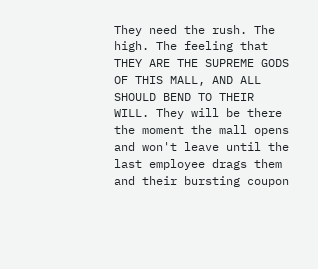They need the rush. The high. The feeling that THEY ARE THE SUPREME GODS OF THIS MALL, AND ALL SHOULD BEND TO THEIR WILL. They will be there the moment the mall opens and won't leave until the last employee drags them and their bursting coupon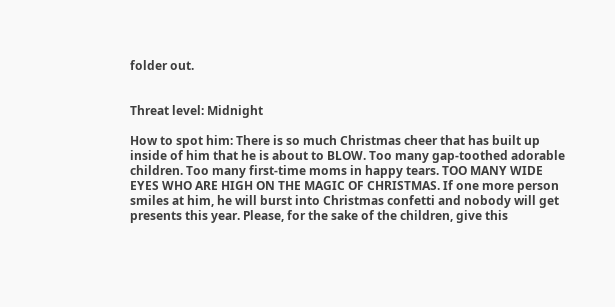folder out.


Threat level: Midnight

How to spot him: There is so much Christmas cheer that has built up inside of him that he is about to BLOW. Too many gap-toothed adorable children. Too many first-time moms in happy tears. TOO MANY WIDE EYES WHO ARE HIGH ON THE MAGIC OF CHRISTMAS. If one more person smiles at him, he will burst into Christmas confetti and nobody will get presents this year. Please, for the sake of the children, give this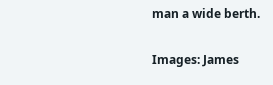man a wide berth.

Images: James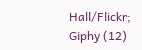Hall/Flickr; Giphy (12)